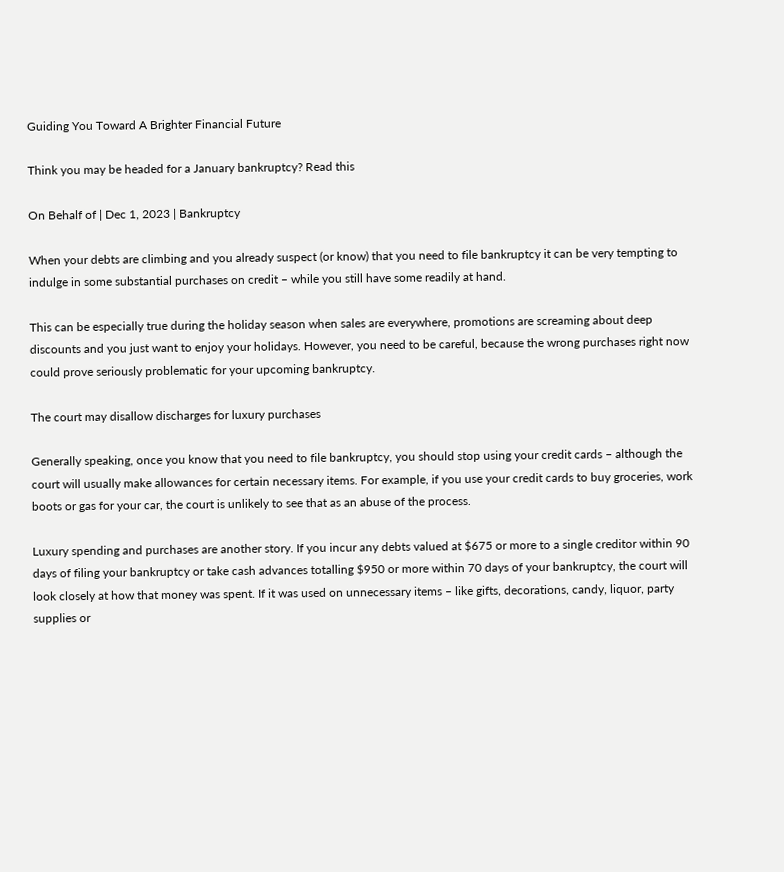Guiding You Toward A Brighter Financial Future

Think you may be headed for a January bankruptcy? Read this

On Behalf of | Dec 1, 2023 | Bankruptcy

When your debts are climbing and you already suspect (or know) that you need to file bankruptcy it can be very tempting to indulge in some substantial purchases on credit – while you still have some readily at hand.

This can be especially true during the holiday season when sales are everywhere, promotions are screaming about deep discounts and you just want to enjoy your holidays. However, you need to be careful, because the wrong purchases right now could prove seriously problematic for your upcoming bankruptcy.

The court may disallow discharges for luxury purchases

Generally speaking, once you know that you need to file bankruptcy, you should stop using your credit cards – although the court will usually make allowances for certain necessary items. For example, if you use your credit cards to buy groceries, work boots or gas for your car, the court is unlikely to see that as an abuse of the process.

Luxury spending and purchases are another story. If you incur any debts valued at $675 or more to a single creditor within 90 days of filing your bankruptcy or take cash advances totalling $950 or more within 70 days of your bankruptcy, the court will look closely at how that money was spent. If it was used on unnecessary items – like gifts, decorations, candy, liquor, party supplies or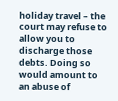holiday travel – the court may refuse to allow you to discharge those debts. Doing so would amount to an abuse of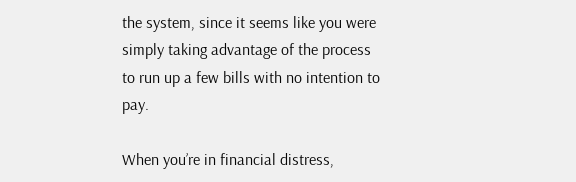the system, since it seems like you were simply taking advantage of the process to run up a few bills with no intention to pay.

When you’re in financial distress,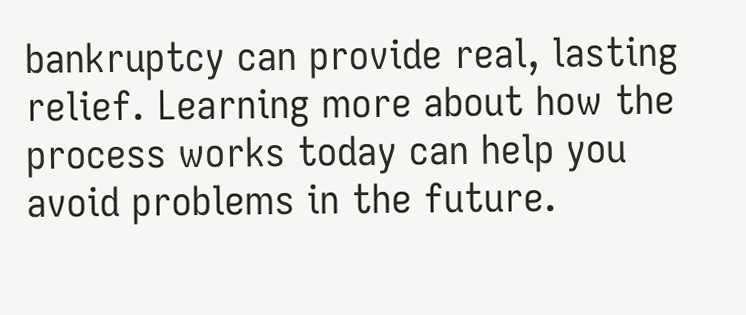bankruptcy can provide real, lasting relief. Learning more about how the process works today can help you avoid problems in the future.